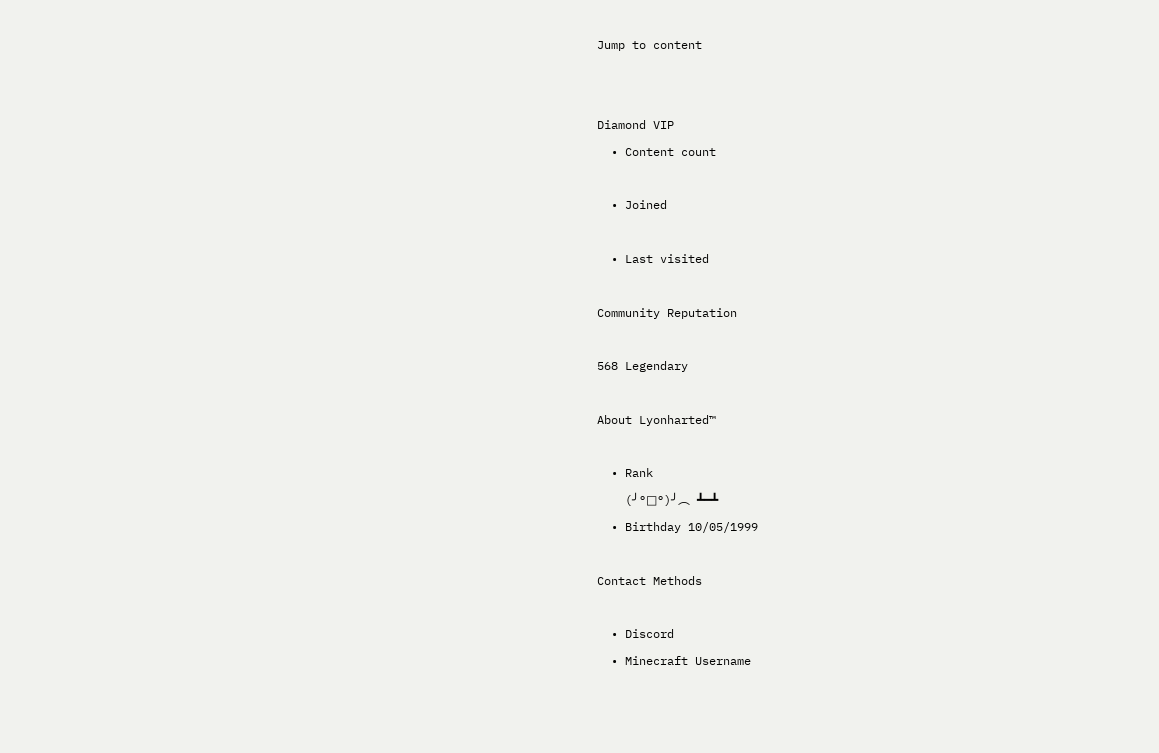Jump to content


Diamond VIP
  • Content count

  • Joined

  • Last visited

Community Reputation

568 Legendary

About Lyonharted™

  • Rank
    (╯°□°)╯︵ ┻━┻
  • Birthday 10/05/1999

Contact Methods

  • Discord
  • Minecraft Username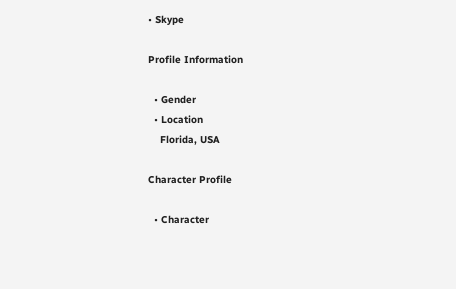• Skype

Profile Information

  • Gender
  • Location
    Florida, USA

Character Profile

  • Character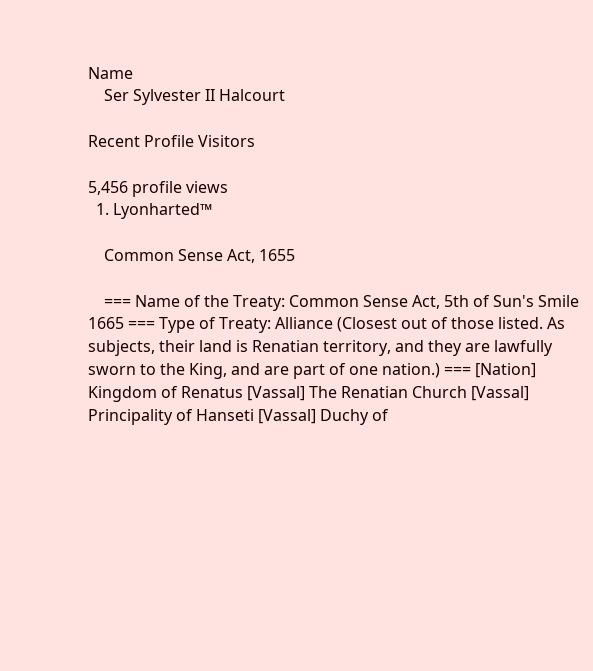Name
    Ser Sylvester II Halcourt

Recent Profile Visitors

5,456 profile views
  1. Lyonharted™

    Common Sense Act, 1655

    === Name of the Treaty: Common Sense Act, 5th of Sun's Smile 1665 === Type of Treaty: Alliance (Closest out of those listed. As subjects, their land is Renatian territory, and they are lawfully sworn to the King, and are part of one nation.) === [Nation] Kingdom of Renatus [Vassal] The Renatian Church [Vassal] Principality of Hanseti [Vassal] Duchy of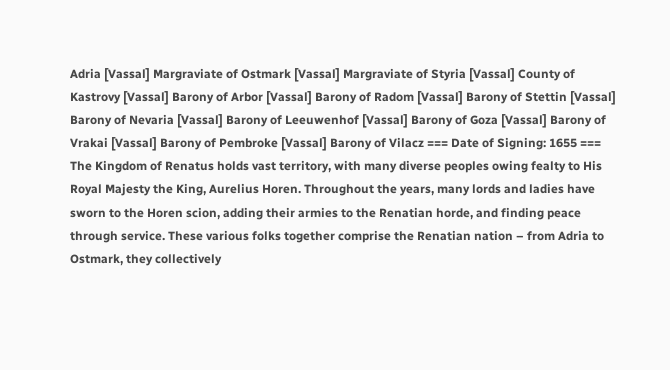Adria [Vassal] Margraviate of Ostmark [Vassal] Margraviate of Styria [Vassal] County of Kastrovy [Vassal] Barony of Arbor [Vassal] Barony of Radom [Vassal] Barony of Stettin [Vassal] Barony of Nevaria [Vassal] Barony of Leeuwenhof [Vassal] Barony of Goza [Vassal] Barony of Vrakai [Vassal] Barony of Pembroke [Vassal] Barony of Vilacz === Date of Signing: 1655 === The Kingdom of Renatus holds vast territory, with many diverse peoples owing fealty to His Royal Majesty the King, Aurelius Horen. Throughout the years, many lords and ladies have sworn to the Horen scion, adding their armies to the Renatian horde, and finding peace through service. These various folks together comprise the Renatian nation – from Adria to Ostmark, they collectively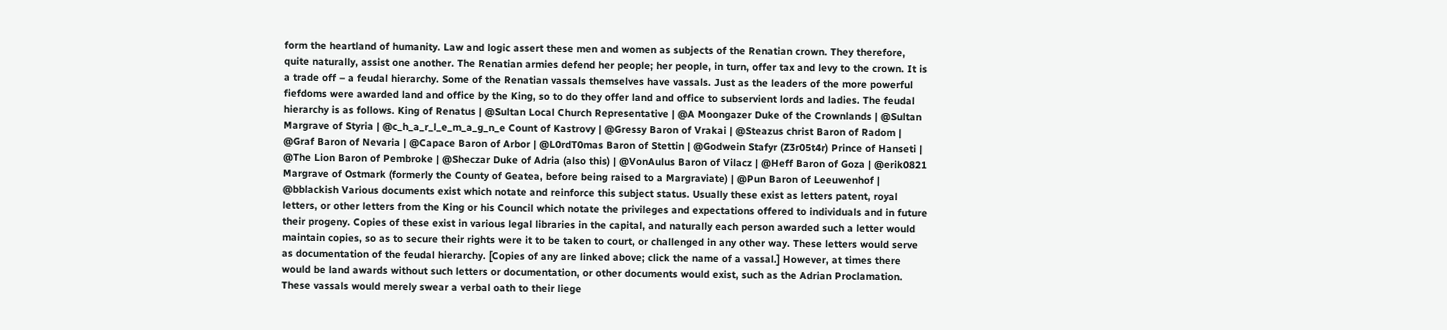form the heartland of humanity. Law and logic assert these men and women as subjects of the Renatian crown. They therefore, quite naturally, assist one another. The Renatian armies defend her people; her people, in turn, offer tax and levy to the crown. It is a trade off – a feudal hierarchy. Some of the Renatian vassals themselves have vassals. Just as the leaders of the more powerful fiefdoms were awarded land and office by the King, so to do they offer land and office to subservient lords and ladies. The feudal hierarchy is as follows. King of Renatus | @Sultan Local Church Representative | @A Moongazer Duke of the Crownlands | @Sultan Margrave of Styria | @c_h_a_r_l_e_m_a_g_n_e Count of Kastrovy | @Gressy Baron of Vrakai | @Steazus christ Baron of Radom | @Graf Baron of Nevaria | @Capace Baron of Arbor | @L0rdT0mas Baron of Stettin | @Godwein Stafyr (Z3r05t4r) Prince of Hanseti | @The Lion Baron of Pembroke | @Sheczar Duke of Adria (also this) | @VonAulus Baron of Vilacz | @Heff Baron of Goza | @erik0821 Margrave of Ostmark (formerly the County of Geatea, before being raised to a Margraviate) | @Pun Baron of Leeuwenhof | @bblackish Various documents exist which notate and reinforce this subject status. Usually these exist as letters patent, royal letters, or other letters from the King or his Council which notate the privileges and expectations offered to individuals and in future their progeny. Copies of these exist in various legal libraries in the capital, and naturally each person awarded such a letter would maintain copies, so as to secure their rights were it to be taken to court, or challenged in any other way. These letters would serve as documentation of the feudal hierarchy. [Copies of any are linked above; click the name of a vassal.] However, at times there would be land awards without such letters or documentation, or other documents would exist, such as the Adrian Proclamation. These vassals would merely swear a verbal oath to their liege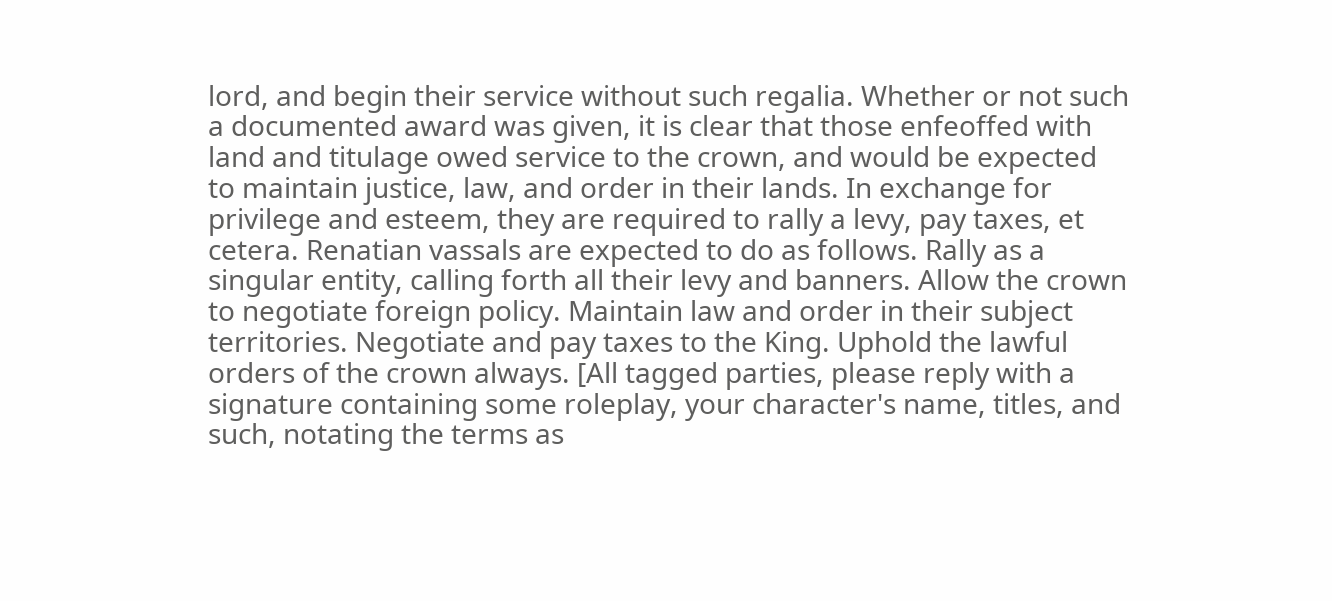lord, and begin their service without such regalia. Whether or not such a documented award was given, it is clear that those enfeoffed with land and titulage owed service to the crown, and would be expected to maintain justice, law, and order in their lands. In exchange for privilege and esteem, they are required to rally a levy, pay taxes, et cetera. Renatian vassals are expected to do as follows. Rally as a singular entity, calling forth all their levy and banners. Allow the crown to negotiate foreign policy. Maintain law and order in their subject territories. Negotiate and pay taxes to the King. Uphold the lawful orders of the crown always. [All tagged parties, please reply with a signature containing some roleplay, your character's name, titles, and such, notating the terms as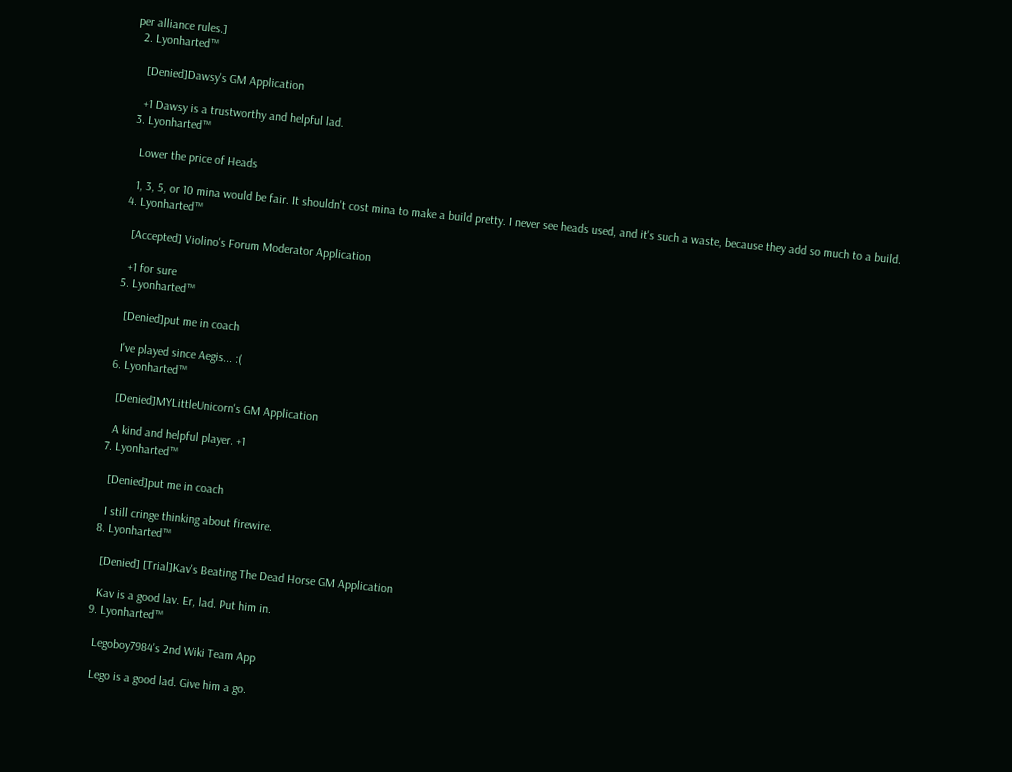per alliance rules.]
  2. Lyonharted™

    [Denied]Dawsy's GM Application

    +1 Dawsy is a trustworthy and helpful lad.
  3. Lyonharted™

    Lower the price of Heads

    1, 3, 5, or 10 mina would be fair. It shouldn't cost mina to make a build pretty. I never see heads used, and it's such a waste, because they add so much to a build.
  4. Lyonharted™

    [Accepted] Violino's Forum Moderator Application

    +1 for sure
  5. Lyonharted™

    [Denied]put me in coach

    I've played since Aegis... :(
  6. Lyonharted™

    [Denied]MYLittleUnicorn's GM Application

    A kind and helpful player. +1
  7. Lyonharted™

    [Denied]put me in coach

    I still cringe thinking about firewire.
  8. Lyonharted™

    [Denied] [Trial]Kav's Beating The Dead Horse GM Application

    Kav is a good lav. Er, lad. Put him in.
  9. Lyonharted™

    Legoboy7984's 2nd Wiki Team App

    Lego is a good lad. Give him a go.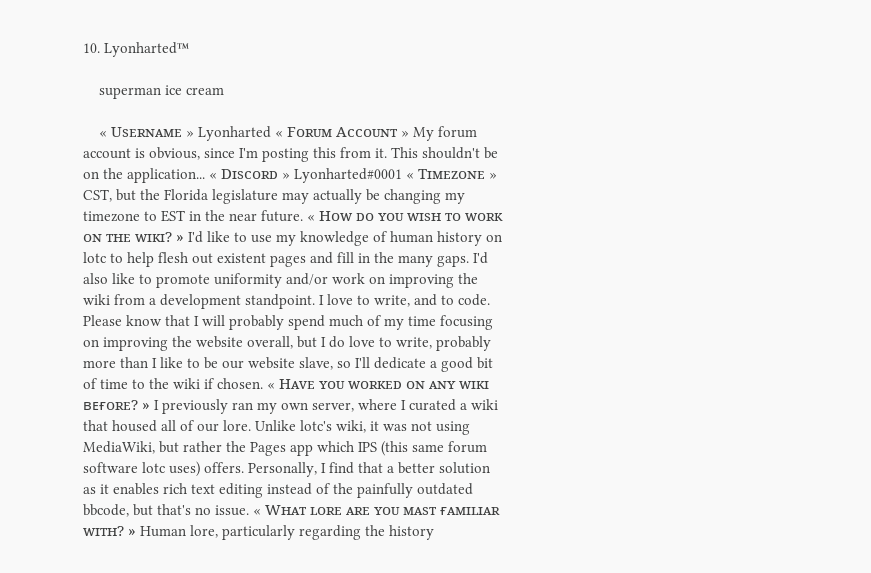10. Lyonharted™

    superman ice cream

    « Usᴇʀɴᴀᴍᴇ » Lyonharted « Fᴏʀᴜᴍ Aᴄᴄᴏᴜɴᴛ » My forum account is obvious, since I'm posting this from it. This shouldn't be on the application... « Dɪsᴄᴏʀᴅ » Lyonharted#0001 « Tɪᴍᴇᴢᴏɴᴇ » CST, but the Florida legislature may actually be changing my timezone to EST in the near future. « Hᴏᴡ ᴅᴏ ʏᴏᴜ ᴡɪsʜ ᴛᴏ ᴡᴏʀᴋ ᴏɴ ᴛʜᴇ ᴡɪᴋɪ? » I'd like to use my knowledge of human history on lotc to help flesh out existent pages and fill in the many gaps. I'd also like to promote uniformity and/or work on improving the wiki from a development standpoint. I love to write, and to code. Please know that I will probably spend much of my time focusing on improving the website overall, but I do love to write, probably more than I like to be our website slave, so I'll dedicate a good bit of time to the wiki if chosen. « Hᴀᴠᴇ ʏᴏᴜ ᴡᴏʀᴋᴇᴅ ᴏɴ ᴀɴʏ ᴡɪᴋɪ ʙᴇғᴏʀᴇ? » I previously ran my own server, where I curated a wiki that housed all of our lore. Unlike lotc's wiki, it was not using MediaWiki, but rather the Pages app which IPS (this same forum software lotc uses) offers. Personally, I find that a better solution as it enables rich text editing instead of the painfully outdated bbcode, but that's no issue. « Wʜᴀᴛ ʟᴏʀᴇ ᴀʀᴇ ʏᴏᴜ ᴍᴀsᴛ ғᴀᴍɪʟɪᴀʀ ᴡɪᴛʜ? » Human lore, particularly regarding the history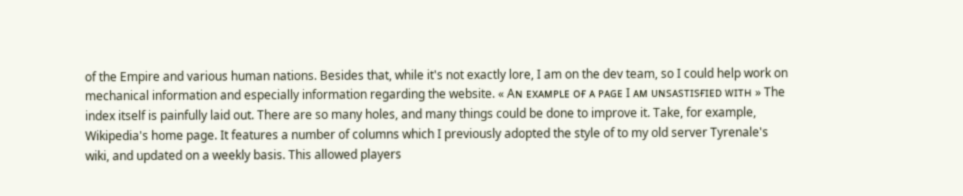of the Empire and various human nations. Besides that, while it's not exactly lore, I am on the dev team, so I could help work on mechanical information and especially information regarding the website. « Aɴ ᴇxᴀᴍᴘʟᴇ ᴏғ ᴀ ᴘᴀɢᴇ I ᴀᴍ ᴜɴsᴀsᴛɪsғɪᴇᴅ ᴡɪᴛʜ » The index itself is painfully laid out. There are so many holes, and many things could be done to improve it. Take, for example, Wikipedia's home page. It features a number of columns which I previously adopted the style of to my old server Tyrenale's wiki, and updated on a weekly basis. This allowed players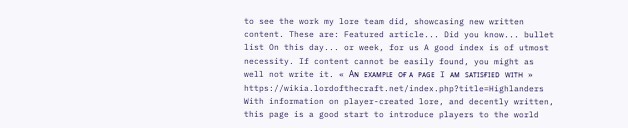to see the work my lore team did, showcasing new written content. These are: Featured article... Did you know... bullet list On this day... or week, for us A good index is of utmost necessity. If content cannot be easily found, you might as well not write it. « Aɴ ᴇxᴀᴍᴘʟᴇ ᴏғ ᴀ ᴘᴀɢᴇ I ᴀᴍ sᴀᴛɪsғɪᴇᴅ ᴡɪᴛʜ » https://wikia.lordofthecraft.net/index.php?title=Highlanders With information on player-created lore, and decently written, this page is a good start to introduce players to the world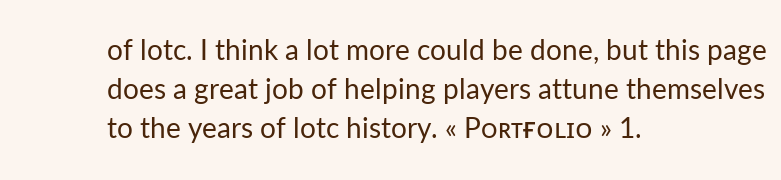of lotc. I think a lot more could be done, but this page does a great job of helping players attune themselves to the years of lotc history. « Pᴏʀᴛғᴏʟɪᴏ » 1.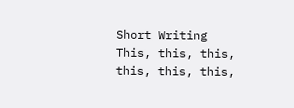Short Writing This, this, this, this, this, this,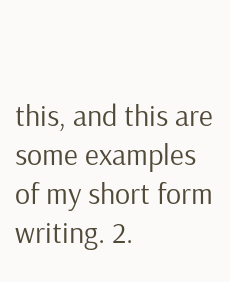this, and this are some examples of my short form writing. 2.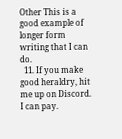Other This is a good example of longer form writing that I can do.
  11. If you make good heraldry, hit me up on Discord. I can pay.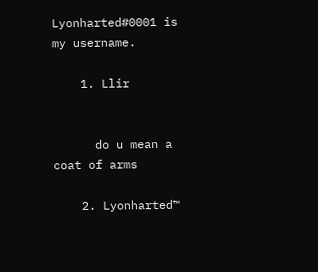Lyonharted#0001 is my username.

    1. Llir


      do u mean a coat of arms

    2. Lyonharted™